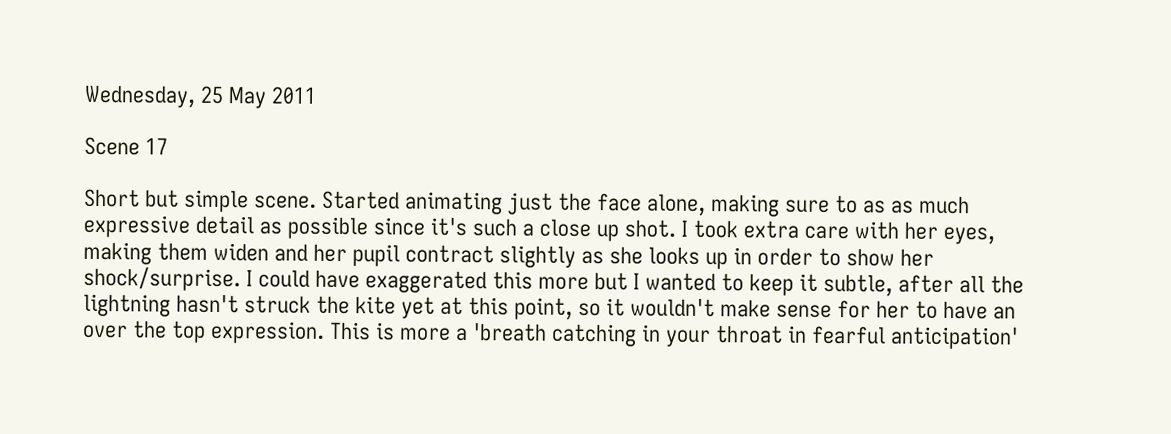Wednesday, 25 May 2011

Scene 17

Short but simple scene. Started animating just the face alone, making sure to as as much expressive detail as possible since it's such a close up shot. I took extra care with her eyes, making them widen and her pupil contract slightly as she looks up in order to show her shock/surprise. I could have exaggerated this more but I wanted to keep it subtle, after all the lightning hasn't struck the kite yet at this point, so it wouldn't make sense for her to have an over the top expression. This is more a 'breath catching in your throat in fearful anticipation'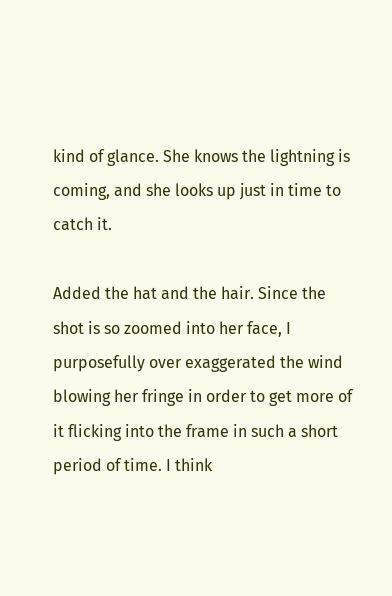kind of glance. She knows the lightning is coming, and she looks up just in time to catch it.

Added the hat and the hair. Since the shot is so zoomed into her face, I purposefully over exaggerated the wind blowing her fringe in order to get more of it flicking into the frame in such a short period of time. I think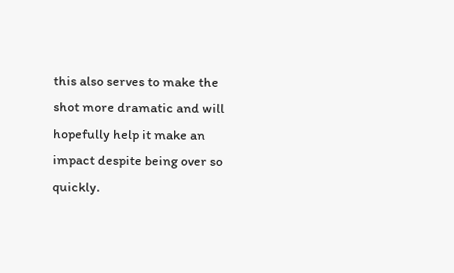this also serves to make the shot more dramatic and will hopefully help it make an impact despite being over so quickly.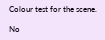Colour test for the scene.

No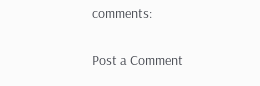comments:

Post a Comment